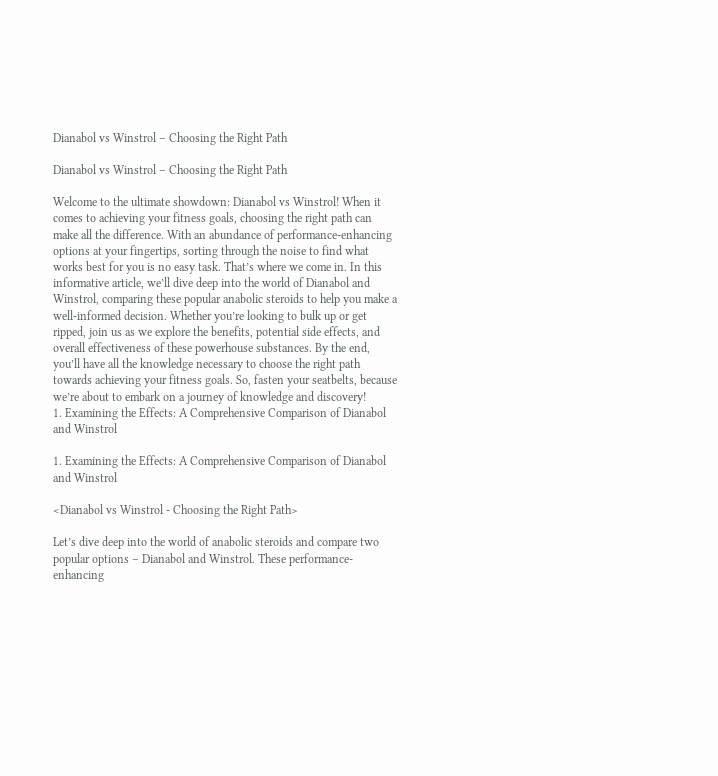Dianabol vs Winstrol – Choosing the Right Path

Dianabol vs Winstrol – Choosing the Right Path

Welcome to the ultimate showdown: Dianabol vs Winstrol! When it comes to achieving your fitness goals, choosing the right path can make all the difference. With an abundance of performance-enhancing options at your fingertips, sorting through the noise to find what works best for you is no easy task. That’s where we come in. In this informative article, we’ll dive deep into the world of Dianabol and Winstrol, comparing these popular anabolic steroids to help you make a well-informed decision. Whether you’re looking to bulk up or get ripped, join us as we explore the benefits, potential side effects, and overall effectiveness of these powerhouse substances. By the end, you’ll have all the knowledge necessary to choose the right path towards achieving your fitness goals. So, fasten your seatbelts, because we’re about to embark on a journey of knowledge and discovery!
1. Examining the Effects: A Comprehensive Comparison of Dianabol and Winstrol

1. Examining the Effects: A Comprehensive Comparison of Dianabol and Winstrol

<Dianabol vs Winstrol - Choosing the Right Path>

Let’s dive deep into the world of anabolic steroids and compare two popular options – Dianabol and Winstrol. These performance-enhancing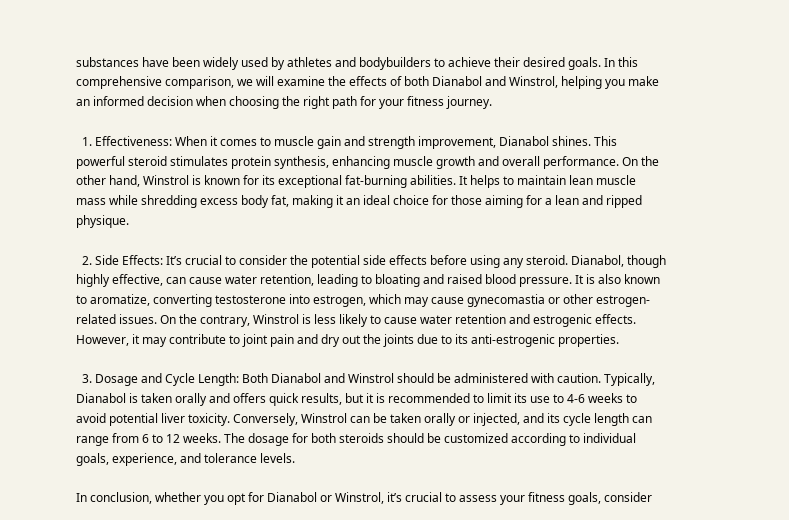substances have been widely used by athletes and bodybuilders to achieve their desired goals. In this comprehensive comparison, we will examine the effects of both Dianabol and Winstrol, helping you make an informed decision when choosing the right path for your fitness journey.

  1. Effectiveness: When it comes to muscle gain and strength improvement, Dianabol shines. This powerful steroid stimulates protein synthesis, enhancing muscle growth and overall performance. On the other hand, Winstrol is known for its exceptional fat-burning abilities. It helps to maintain lean muscle mass while shredding excess body fat, making it an ideal choice for those aiming for a lean and ripped physique.

  2. Side Effects: It’s crucial to consider the potential side effects before using any steroid. Dianabol, though highly effective, can cause water retention, leading to bloating and raised blood pressure. It is also known to aromatize, converting testosterone into estrogen, which may cause gynecomastia or other estrogen-related issues. On the contrary, Winstrol is less likely to cause water retention and estrogenic effects. However, it may contribute to joint pain and dry out the joints due to its anti-estrogenic properties.

  3. Dosage and Cycle Length: Both Dianabol and Winstrol should be administered with caution. Typically, Dianabol is taken orally and offers quick results, but it is recommended to limit its use to 4-6 weeks to avoid potential liver toxicity. Conversely, Winstrol can be taken orally or injected, and its cycle length can range from 6 to 12 weeks. The dosage for both steroids should be customized according to individual goals, experience, and tolerance levels.

In conclusion, whether you opt for Dianabol or Winstrol, it’s crucial to assess your fitness goals, consider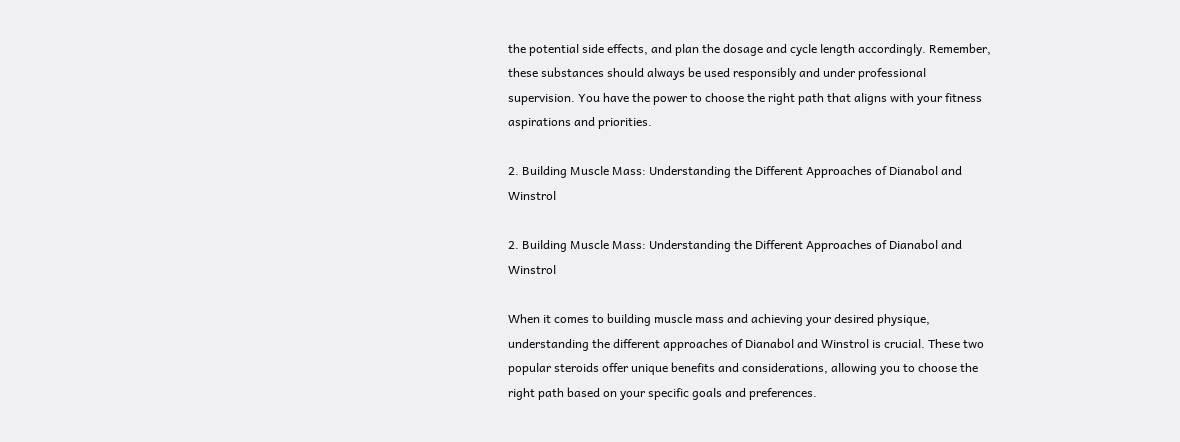the potential side effects, and plan the dosage and cycle length accordingly. Remember, these substances should always be used responsibly and under professional supervision. You have the power to choose the right path that aligns with your fitness aspirations and priorities.

2. Building Muscle Mass: Understanding the Different Approaches of Dianabol and Winstrol

2. Building Muscle Mass: Understanding the Different Approaches of Dianabol and Winstrol

When it comes to building muscle mass and achieving your desired physique, understanding the different approaches of Dianabol and Winstrol is crucial. These two popular steroids offer unique benefits and considerations, allowing you to choose the right path based on your specific goals and preferences.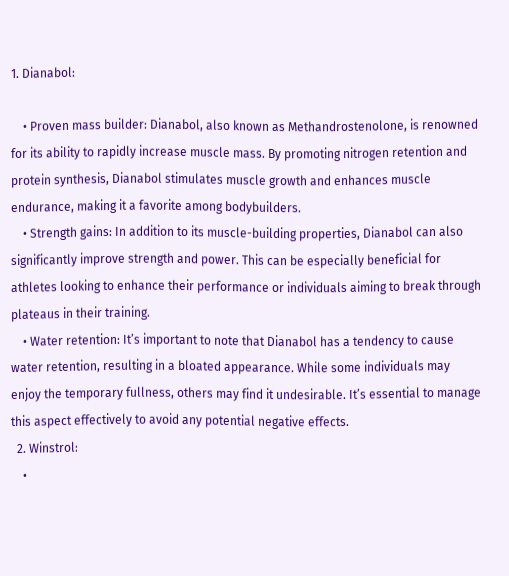1. Dianabol:

    • Proven mass builder: Dianabol, also known as Methandrostenolone, is renowned for its ability to rapidly increase muscle mass. By promoting nitrogen retention and protein synthesis, Dianabol stimulates muscle growth and enhances muscle endurance, making it a favorite among bodybuilders.
    • Strength gains: In addition to its muscle-building properties, Dianabol can also significantly improve strength and power. This can be especially beneficial for athletes looking to enhance their performance or individuals aiming to break through plateaus in their training.
    • Water retention: It’s important to note that Dianabol has a tendency to cause water retention, resulting in a bloated appearance. While some individuals may enjoy the temporary fullness, others may find it undesirable. It’s essential to manage this aspect effectively to avoid any potential negative effects.
  2. Winstrol:
    •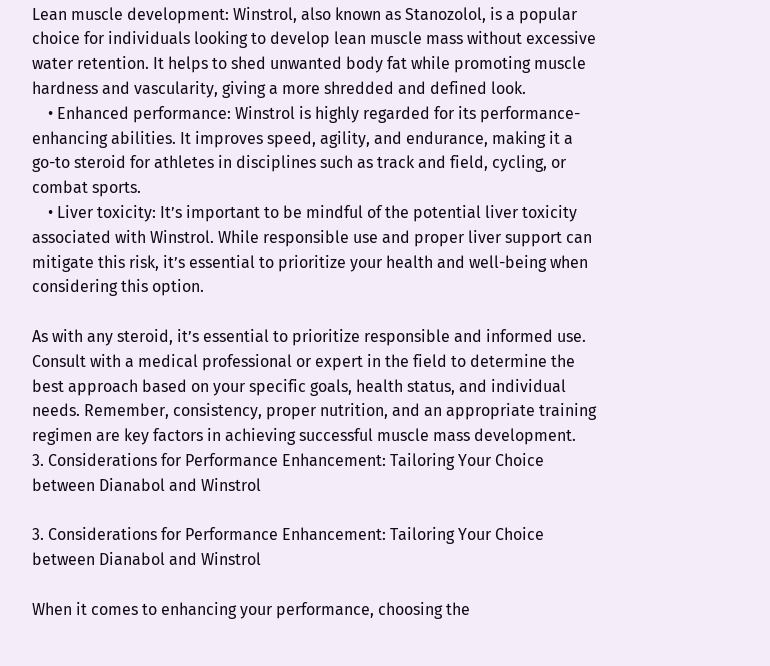Lean muscle development: Winstrol, also known as Stanozolol, is a popular choice for individuals looking to develop lean muscle mass without excessive water retention. It helps to shed unwanted body fat while promoting muscle hardness and vascularity, giving a more shredded and defined look.
    • Enhanced performance: Winstrol is highly regarded for its performance-enhancing abilities. It improves speed, agility, and endurance, making it a go-to steroid for athletes in disciplines such as track and field, cycling, or combat sports.
    • Liver toxicity: It’s important to be mindful of the potential liver toxicity associated with Winstrol. While responsible use and proper liver support can mitigate this risk, it’s essential to prioritize your health and well-being when considering this option.

As with any steroid, it’s essential to prioritize responsible and informed use. Consult with a medical professional or expert in the field to determine the best approach based on your specific goals, health status, and individual needs. Remember, consistency, proper nutrition, and an appropriate training regimen are key factors in achieving successful muscle mass development.
3. Considerations for Performance Enhancement: Tailoring Your Choice between Dianabol and Winstrol

3. Considerations for Performance Enhancement: Tailoring Your Choice between Dianabol and Winstrol

When it comes to enhancing your performance, choosing the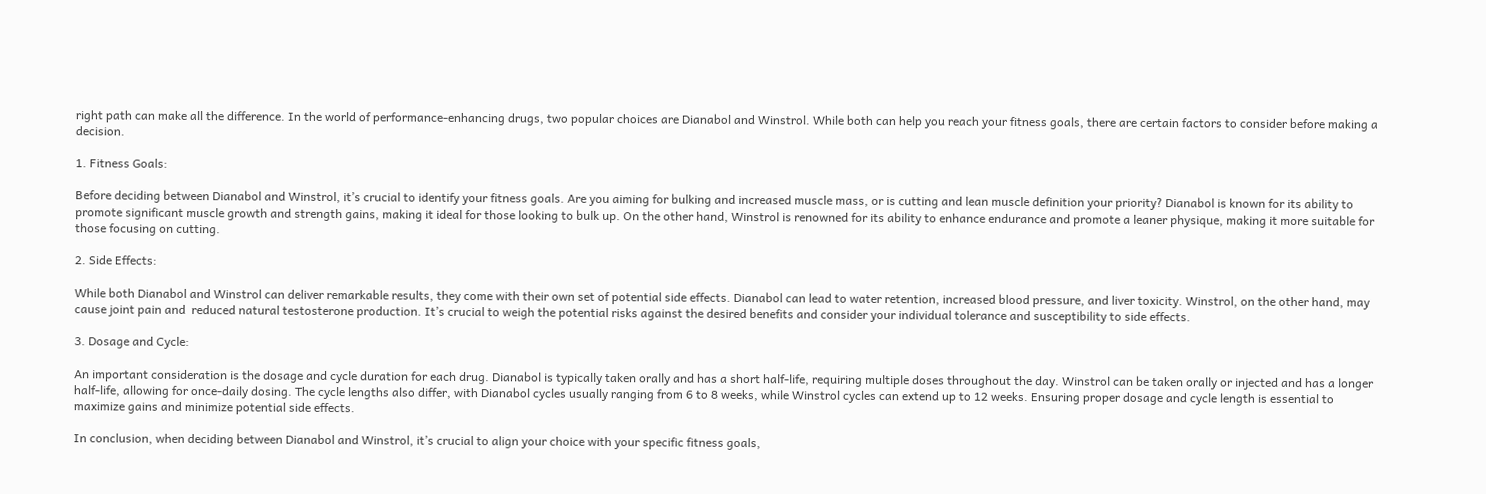right path can make all the difference. In the world of performance-enhancing drugs, two popular choices are Dianabol and Winstrol. While both can help you reach your fitness goals, there are certain factors to consider before making a decision.

1. Fitness Goals:

Before deciding between Dianabol and Winstrol, it’s crucial to identify your fitness goals. Are you aiming for bulking and increased muscle mass, or is cutting and lean muscle definition your priority? Dianabol is known for its ability to promote significant muscle growth and strength gains, making it ideal for those looking to bulk up. On the other hand, Winstrol is renowned for its ability to enhance endurance and promote a leaner physique, making it more suitable for those focusing on cutting.

2. Side Effects:

While both Dianabol and Winstrol can deliver remarkable results, they come with their own set of potential side effects. Dianabol can lead to water retention, increased blood pressure, and liver toxicity. Winstrol, on the other hand, may cause joint pain and  reduced natural testosterone production. It’s crucial to weigh the potential risks against the desired benefits and consider your individual tolerance and susceptibility to side effects.

3. Dosage and Cycle:

An important consideration is the dosage and cycle duration for each drug. Dianabol is typically taken orally and has a short half-life, requiring multiple doses throughout the day. Winstrol can be taken orally or injected and has a longer half-life, allowing for once-daily dosing. The cycle lengths also differ, with Dianabol cycles usually ranging from 6 to 8 weeks, while Winstrol cycles can extend up to 12 weeks. Ensuring proper dosage and cycle length is essential to maximize gains and minimize potential side effects.

In conclusion, when deciding between Dianabol and Winstrol, it’s crucial to align your choice with your specific fitness goals,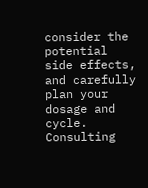consider the potential side effects, and carefully plan your dosage and cycle. Consulting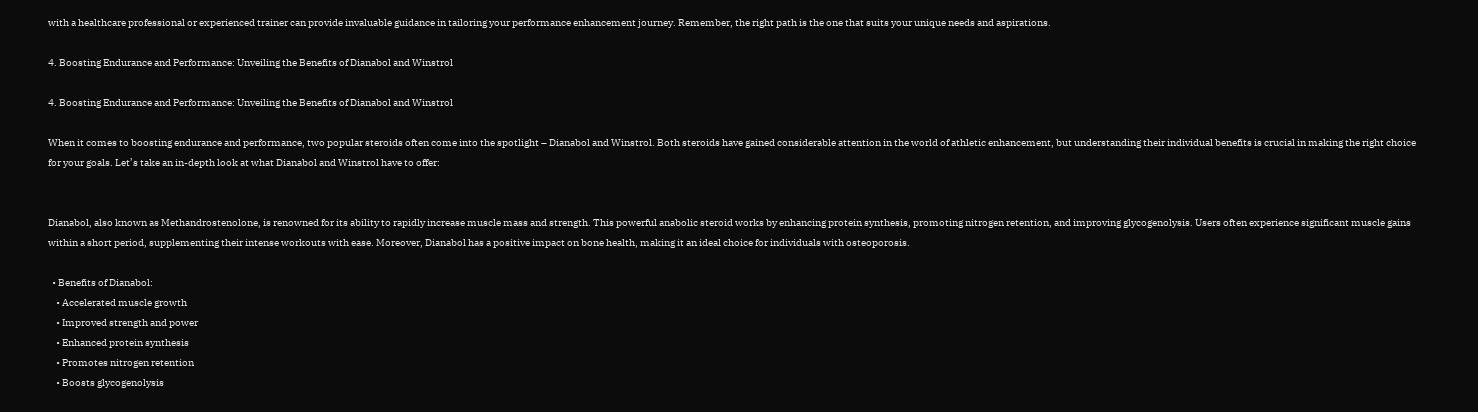with a healthcare professional or experienced trainer can provide invaluable guidance in tailoring your performance enhancement journey. Remember, the right path is the one that suits your unique needs and aspirations.

4. Boosting Endurance and Performance: Unveiling the Benefits of Dianabol and Winstrol

4. Boosting Endurance and Performance: Unveiling the Benefits of Dianabol and Winstrol

When it comes to boosting endurance and performance, two popular steroids often come into the spotlight – Dianabol and Winstrol. Both steroids have gained considerable attention in the world of athletic enhancement, but understanding their individual benefits is crucial in making the right choice for your goals. Let’s take an in-depth look at what Dianabol and Winstrol have to offer:


Dianabol, also known as Methandrostenolone, is renowned for its ability to rapidly increase muscle mass and strength. This powerful anabolic steroid works by enhancing protein synthesis, promoting nitrogen retention, and improving glycogenolysis. Users often experience significant muscle gains within a short period, supplementing their intense workouts with ease. Moreover, Dianabol has a positive impact on bone health, making it an ideal choice for individuals with osteoporosis.

  • Benefits of Dianabol:
    • Accelerated muscle growth
    • Improved strength and power
    • Enhanced protein synthesis
    • Promotes nitrogen retention
    • Boosts glycogenolysis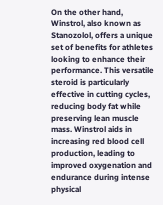On the other hand, Winstrol, also known as Stanozolol, offers a unique set of benefits for athletes looking to enhance their performance. This versatile steroid is particularly effective in cutting cycles, reducing body fat while preserving lean muscle mass. Winstrol aids in  increasing red blood cell production, leading to improved oxygenation and endurance during intense physical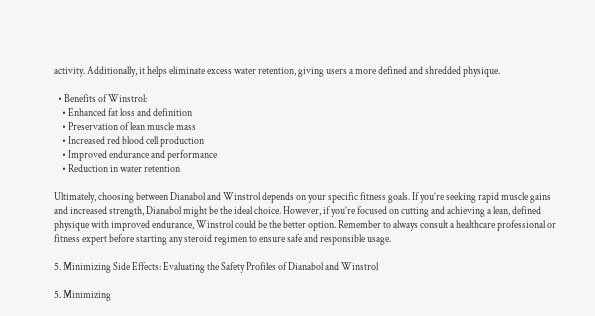activity. Additionally, it helps eliminate excess water retention, giving users a more defined and shredded physique.

  • Benefits of Winstrol:
    • Enhanced fat loss and definition
    • Preservation of lean muscle mass
    • Increased red blood cell production
    • Improved endurance and performance
    • Reduction in water retention

Ultimately, choosing between Dianabol and Winstrol depends on your specific fitness goals. If you’re seeking rapid muscle gains and increased strength, Dianabol might be the ideal choice. However, if you’re focused on cutting and achieving a lean, defined physique with improved endurance, Winstrol could be the better option. Remember to always consult a healthcare professional or fitness expert before starting any steroid regimen to ensure safe and responsible usage.

5. Minimizing Side Effects: Evaluating the Safety Profiles of Dianabol and Winstrol

5. Minimizing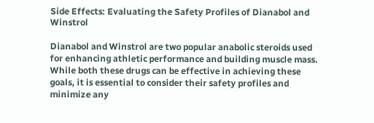Side Effects: Evaluating the Safety Profiles of Dianabol and Winstrol

Dianabol and Winstrol are two popular anabolic steroids used for enhancing athletic performance and building muscle mass. While both these drugs can be effective in achieving these goals, it is essential to consider their safety profiles and minimize any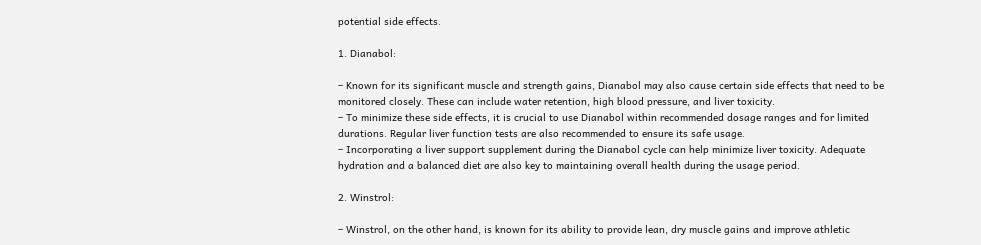potential side effects.

1. Dianabol:

– Known for its significant muscle and strength gains, Dianabol may also cause certain side effects that need to be monitored closely. These can include water retention, high blood pressure, and liver toxicity.
– To minimize these side effects, it is crucial to use Dianabol within recommended dosage ranges and for limited durations. Regular liver function tests are also recommended to ensure its safe usage.
– Incorporating a liver support supplement during the Dianabol cycle can help minimize liver toxicity. Adequate hydration and a balanced diet are also key to maintaining overall health during the usage period.

2. Winstrol:

– Winstrol, on the other hand, is known for its ability to provide lean, dry muscle gains and improve athletic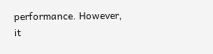performance. However, it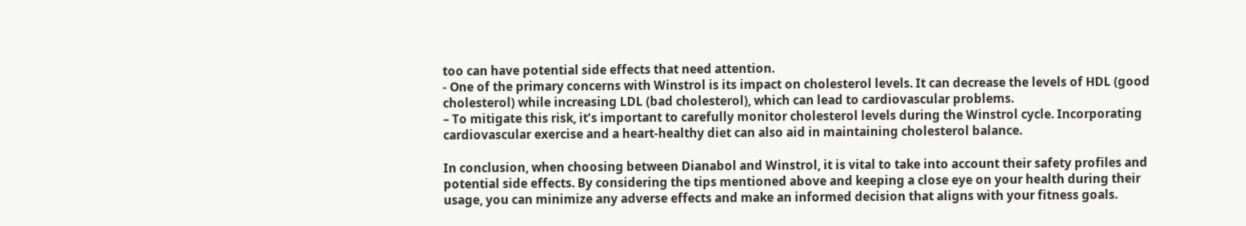too can have potential side effects that need attention.
- One of the primary concerns with Winstrol is its impact on cholesterol levels. It can decrease the levels of HDL (good cholesterol) while increasing LDL (bad cholesterol), which can lead to cardiovascular problems.
– To mitigate this risk, it’s important to carefully monitor cholesterol levels during the Winstrol cycle. Incorporating cardiovascular exercise and a heart-healthy diet can also aid in maintaining cholesterol balance.

In conclusion, when choosing between Dianabol and Winstrol, it is vital to take into account their safety profiles and potential side effects. By considering the tips mentioned above and keeping a close eye on your health during their usage, you can minimize any adverse effects and make an informed decision that aligns with your fitness goals.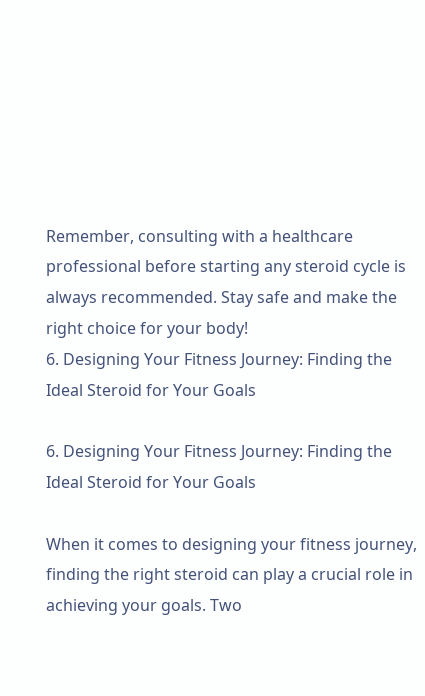Remember, consulting with a healthcare professional before starting any steroid cycle is always recommended. Stay safe and make the right choice for your body!
6. Designing Your Fitness Journey: Finding the Ideal Steroid for Your Goals

6. Designing Your Fitness Journey: Finding the Ideal Steroid for Your Goals

When it comes to designing your fitness journey, finding the right steroid can play a crucial role in achieving your goals. Two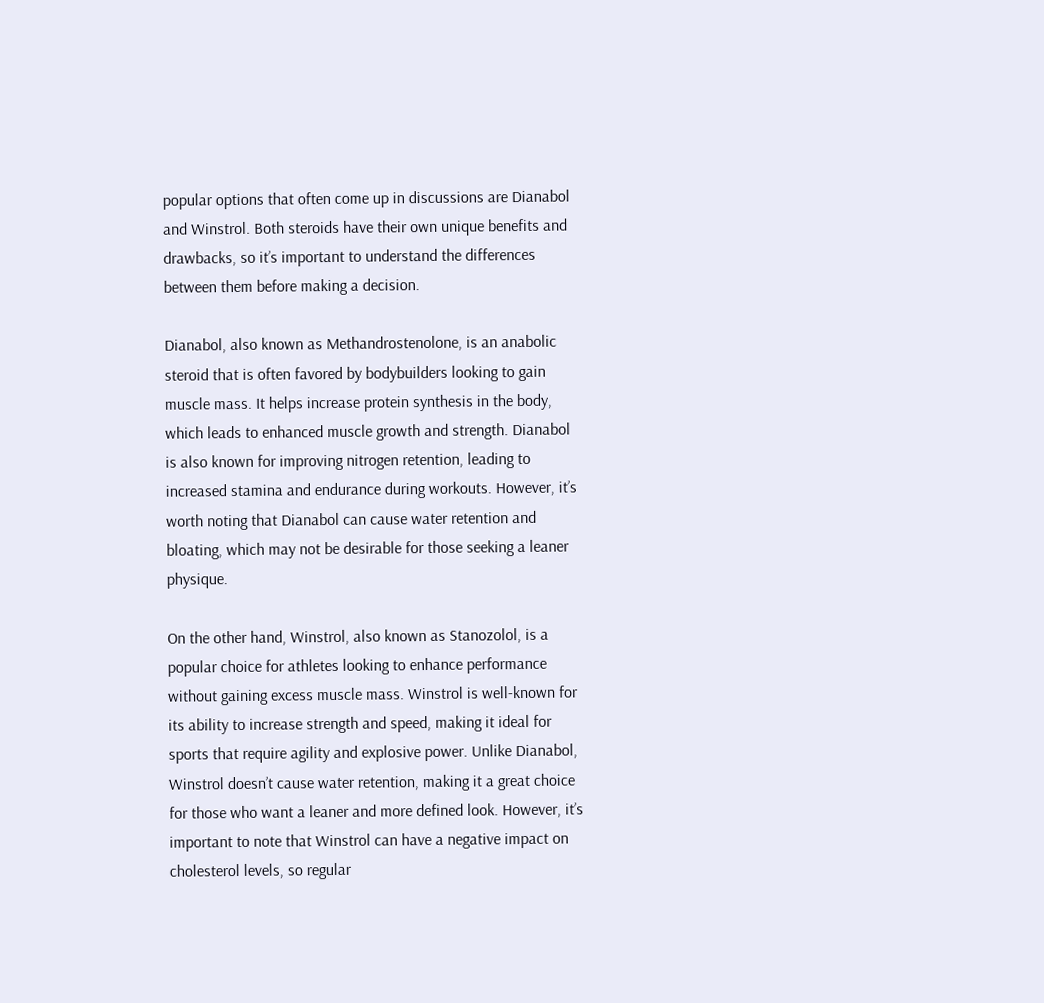popular options that often come up in discussions are Dianabol and Winstrol. Both steroids have their own unique benefits and drawbacks, so it’s important to understand the differences between them before making a decision.

Dianabol, also known as Methandrostenolone, is an anabolic steroid that is often favored by bodybuilders looking to gain muscle mass. It helps increase protein synthesis in the body, which leads to enhanced muscle growth and strength. Dianabol is also known for improving nitrogen retention, leading to increased stamina and endurance during workouts. However, it’s worth noting that Dianabol can cause water retention and bloating, which may not be desirable for those seeking a leaner physique.

On the other hand, Winstrol, also known as Stanozolol, is a popular choice for athletes looking to enhance performance without gaining excess muscle mass. Winstrol is well-known for its ability to increase strength and speed, making it ideal for sports that require agility and explosive power. Unlike Dianabol, Winstrol doesn’t cause water retention, making it a great choice for those who want a leaner and more defined look. However, it’s important to note that Winstrol can have a negative impact on cholesterol levels, so regular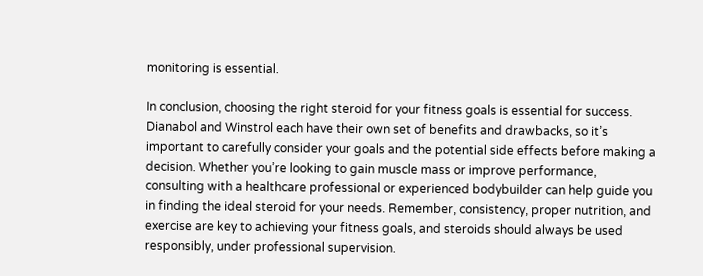monitoring is essential.

In conclusion, choosing the right steroid for your fitness goals is essential for success. Dianabol and Winstrol each have their own set of benefits and drawbacks, so it’s important to carefully consider your goals and the potential side effects before making a decision. Whether you’re looking to gain muscle mass or improve performance, consulting with a healthcare professional or experienced bodybuilder can help guide you in finding the ideal steroid for your needs. Remember, consistency, proper nutrition, and exercise are key to achieving your fitness goals, and steroids should always be used responsibly, under professional supervision.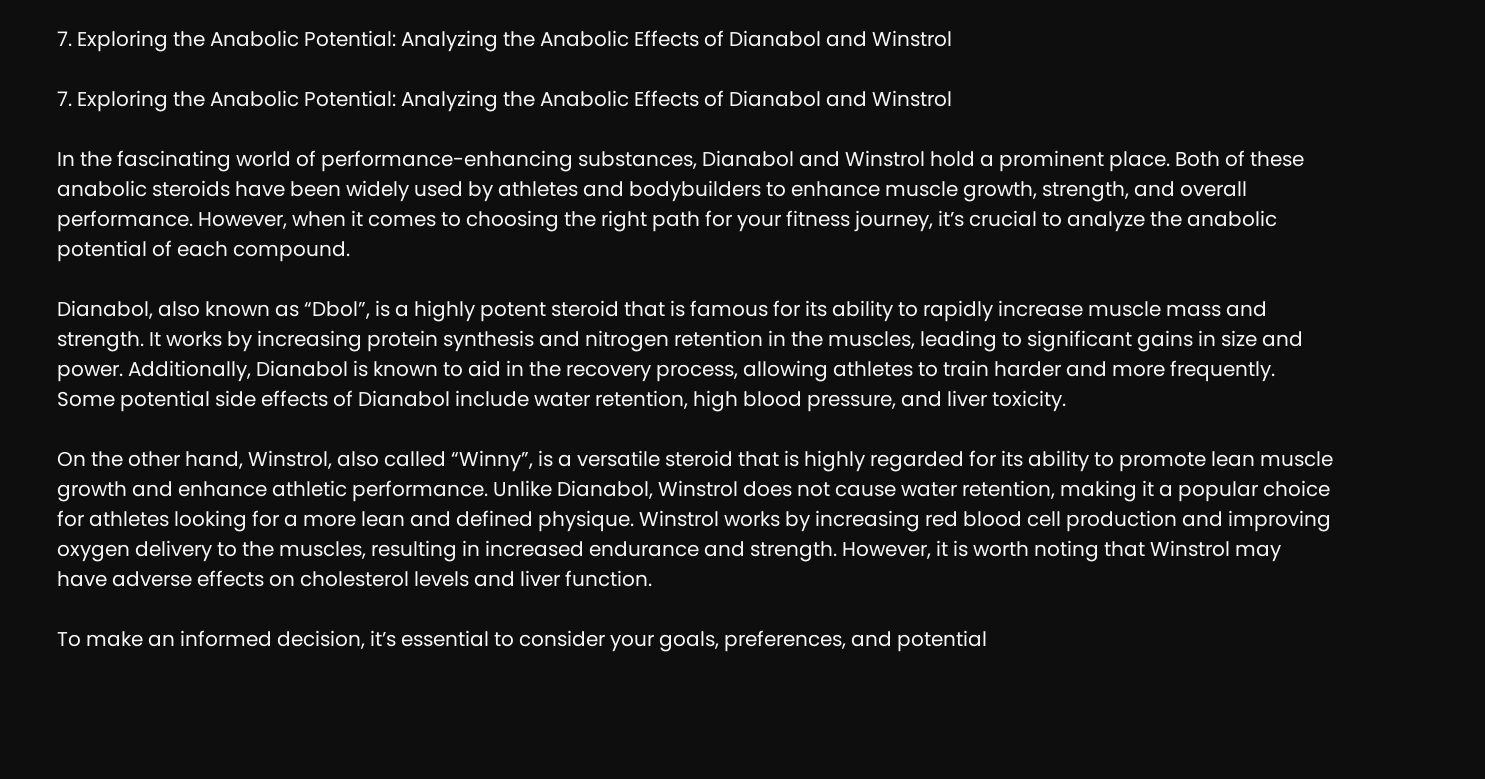7. Exploring the Anabolic Potential: Analyzing the Anabolic Effects of Dianabol and Winstrol

7. Exploring the Anabolic Potential: Analyzing the Anabolic Effects of Dianabol and Winstrol

In the fascinating world of performance-enhancing substances, Dianabol and Winstrol hold a prominent place. Both of these anabolic steroids have been widely used by athletes and bodybuilders to enhance muscle growth, strength, and overall performance. However, when it comes to choosing the right path for your fitness journey, it’s crucial to analyze the anabolic potential of each compound.

Dianabol, also known as “Dbol”, is a highly potent steroid that is famous for its ability to rapidly increase muscle mass and strength. It works by increasing protein synthesis and nitrogen retention in the muscles, leading to significant gains in size and power. Additionally, Dianabol is known to aid in the recovery process, allowing athletes to train harder and more frequently. Some potential side effects of Dianabol include water retention, high blood pressure, and liver toxicity.

On the other hand, Winstrol, also called “Winny”, is a versatile steroid that is highly regarded for its ability to promote lean muscle growth and enhance athletic performance. Unlike Dianabol, Winstrol does not cause water retention, making it a popular choice for athletes looking for a more lean and defined physique. Winstrol works by increasing red blood cell production and improving oxygen delivery to the muscles, resulting in increased endurance and strength. However, it is worth noting that Winstrol may have adverse effects on cholesterol levels and liver function.

To make an informed decision, it’s essential to consider your goals, preferences, and potential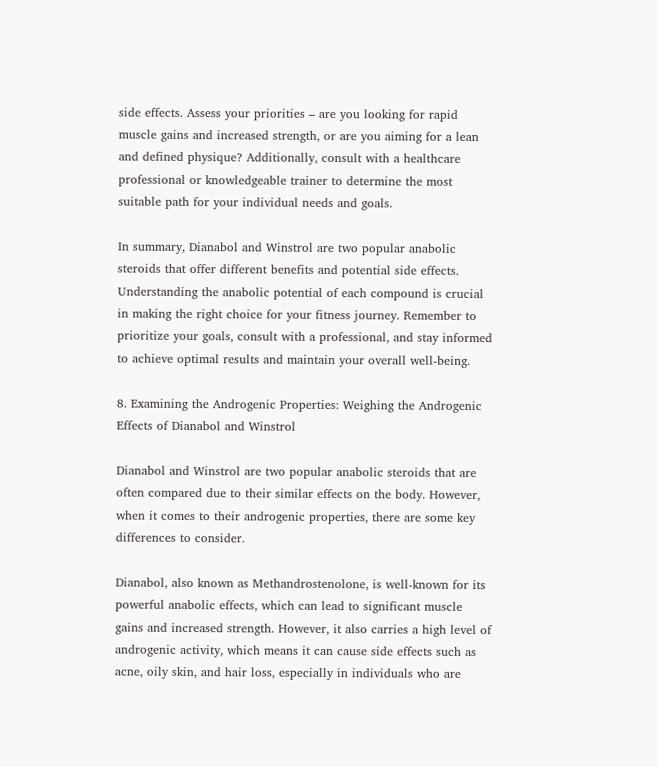side effects. Assess your priorities – are you looking for rapid muscle gains and increased strength, or are you aiming for a lean and defined physique? Additionally, consult with a healthcare professional or knowledgeable trainer to determine the most suitable path for your individual needs and goals.

In summary, Dianabol and Winstrol are two popular anabolic steroids that offer different benefits and potential side effects. Understanding the anabolic potential of each compound is crucial in making the right choice for your fitness journey. Remember to prioritize your goals, consult with a professional, and stay informed to achieve optimal results and maintain your overall well-being.

8. Examining the Androgenic Properties: Weighing the Androgenic Effects of Dianabol and Winstrol

Dianabol and Winstrol are two popular anabolic steroids that are often compared due to their similar effects on the body. However, when it comes to their androgenic properties, there are some key differences to consider.

Dianabol, also known as Methandrostenolone, is well-known for its powerful anabolic effects, which can lead to significant muscle gains and increased strength. However, it also carries a high level of androgenic activity, which means it can cause side effects such as acne, oily skin, and hair loss, especially in individuals who are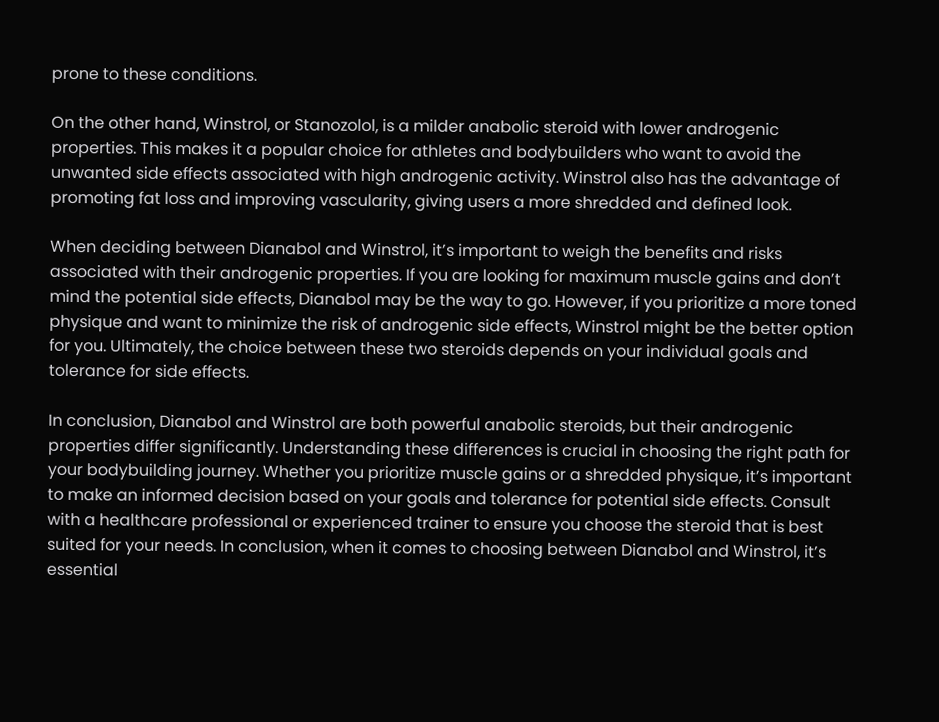prone to these conditions.

On the other hand, Winstrol, or Stanozolol, is a milder anabolic steroid with lower androgenic properties. This makes it a popular choice for athletes and bodybuilders who want to avoid the unwanted side effects associated with high androgenic activity. Winstrol also has the advantage of promoting fat loss and improving vascularity, giving users a more shredded and defined look.

When deciding between Dianabol and Winstrol, it’s important to weigh the benefits and risks associated with their androgenic properties. If you are looking for maximum muscle gains and don’t mind the potential side effects, Dianabol may be the way to go. However, if you prioritize a more toned physique and want to minimize the risk of androgenic side effects, Winstrol might be the better option for you. Ultimately, the choice between these two steroids depends on your individual goals and tolerance for side effects.

In conclusion, Dianabol and Winstrol are both powerful anabolic steroids, but their androgenic properties differ significantly. Understanding these differences is crucial in choosing the right path for your bodybuilding journey. Whether you prioritize muscle gains or a shredded physique, it’s important to make an informed decision based on your goals and tolerance for potential side effects. Consult with a healthcare professional or experienced trainer to ensure you choose the steroid that is best suited for your needs. In conclusion, when it comes to choosing between Dianabol and Winstrol, it’s essential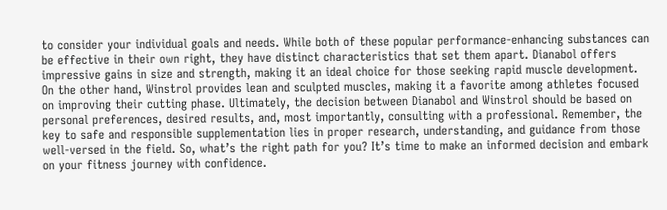to consider your individual goals and needs. While both of these popular performance-enhancing substances can be effective in their own right, they have distinct characteristics that set them apart. Dianabol offers impressive gains in size and strength, making it an ideal choice for those seeking rapid muscle development. On the other hand, Winstrol provides lean and sculpted muscles, making it a favorite among athletes focused on improving their cutting phase. Ultimately, the decision between Dianabol and Winstrol should be based on personal preferences, desired results, and, most importantly, consulting with a professional. Remember, the key to safe and responsible supplementation lies in proper research, understanding, and guidance from those well-versed in the field. So, what’s the right path for you? It’s time to make an informed decision and embark on your fitness journey with confidence.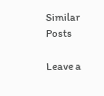Similar Posts

Leave a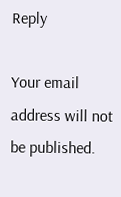Reply

Your email address will not be published.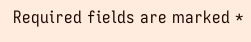Required fields are marked *